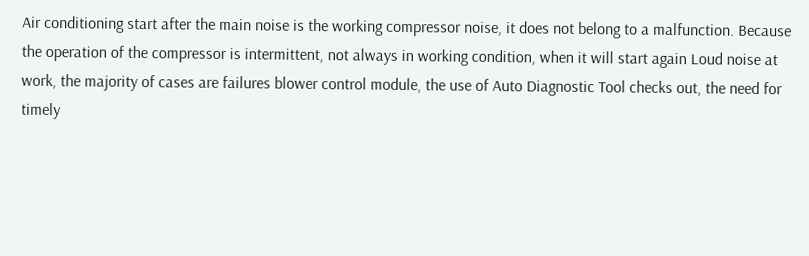Air conditioning start after the main noise is the working compressor noise, it does not belong to a malfunction. Because the operation of the compressor is intermittent, not always in working condition, when it will start again Loud noise at work, the majority of cases are failures blower control module, the use of Auto Diagnostic Tool checks out, the need for timely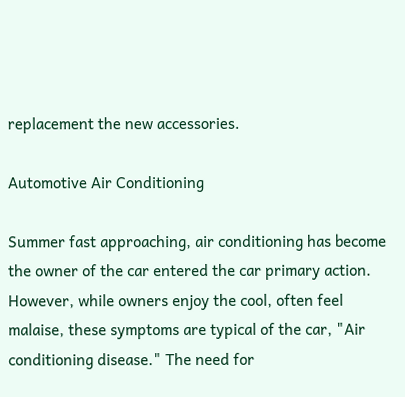replacement the new accessories.

Automotive Air Conditioning

Summer fast approaching, air conditioning has become the owner of the car entered the car primary action. However, while owners enjoy the cool, often feel malaise, these symptoms are typical of the car, "Air conditioning disease." The need for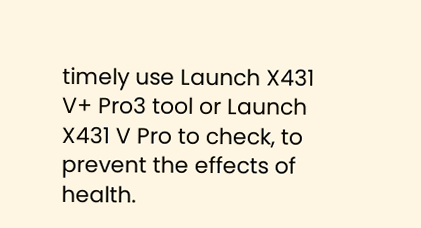timely use Launch X431 V+ Pro3 tool or Launch X431 V Pro to check, to prevent the effects of health.